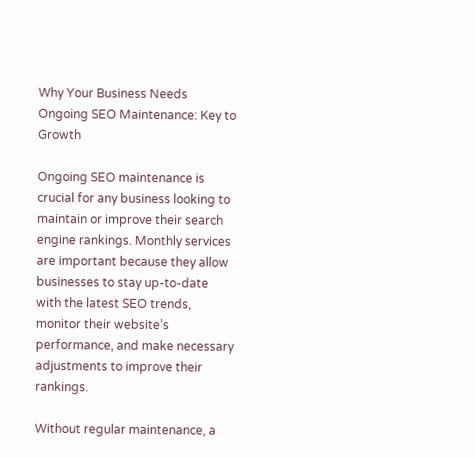Why Your Business Needs Ongoing SEO Maintenance: Key to Growth

Ongoing SEO maintenance is crucial for any business looking to maintain or improve their search engine rankings. Monthly services are important because they allow businesses to stay up-to-date with the latest SEO trends, monitor their website’s performance, and make necessary adjustments to improve their rankings.

Without regular maintenance, a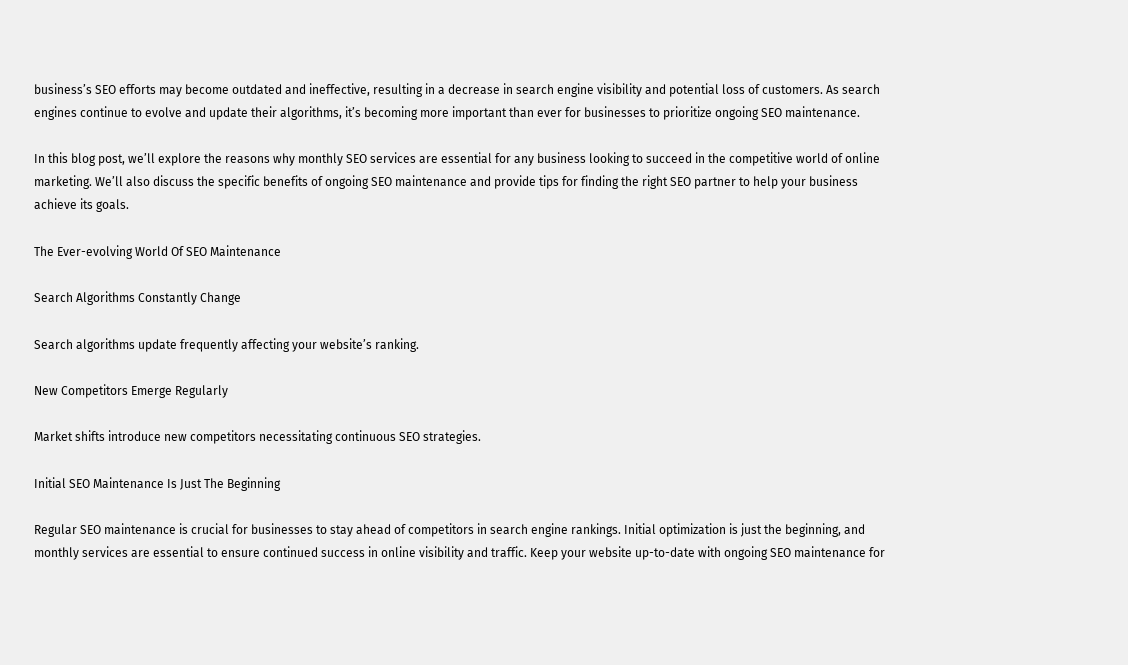business’s SEO efforts may become outdated and ineffective, resulting in a decrease in search engine visibility and potential loss of customers. As search engines continue to evolve and update their algorithms, it’s becoming more important than ever for businesses to prioritize ongoing SEO maintenance.

In this blog post, we’ll explore the reasons why monthly SEO services are essential for any business looking to succeed in the competitive world of online marketing. We’ll also discuss the specific benefits of ongoing SEO maintenance and provide tips for finding the right SEO partner to help your business achieve its goals.

The Ever-evolving World Of SEO Maintenance

Search Algorithms Constantly Change

Search algorithms update frequently affecting your website’s ranking.

New Competitors Emerge Regularly

Market shifts introduce new competitors necessitating continuous SEO strategies.

Initial SEO Maintenance Is Just The Beginning

Regular SEO maintenance is crucial for businesses to stay ahead of competitors in search engine rankings. Initial optimization is just the beginning, and monthly services are essential to ensure continued success in online visibility and traffic. Keep your website up-to-date with ongoing SEO maintenance for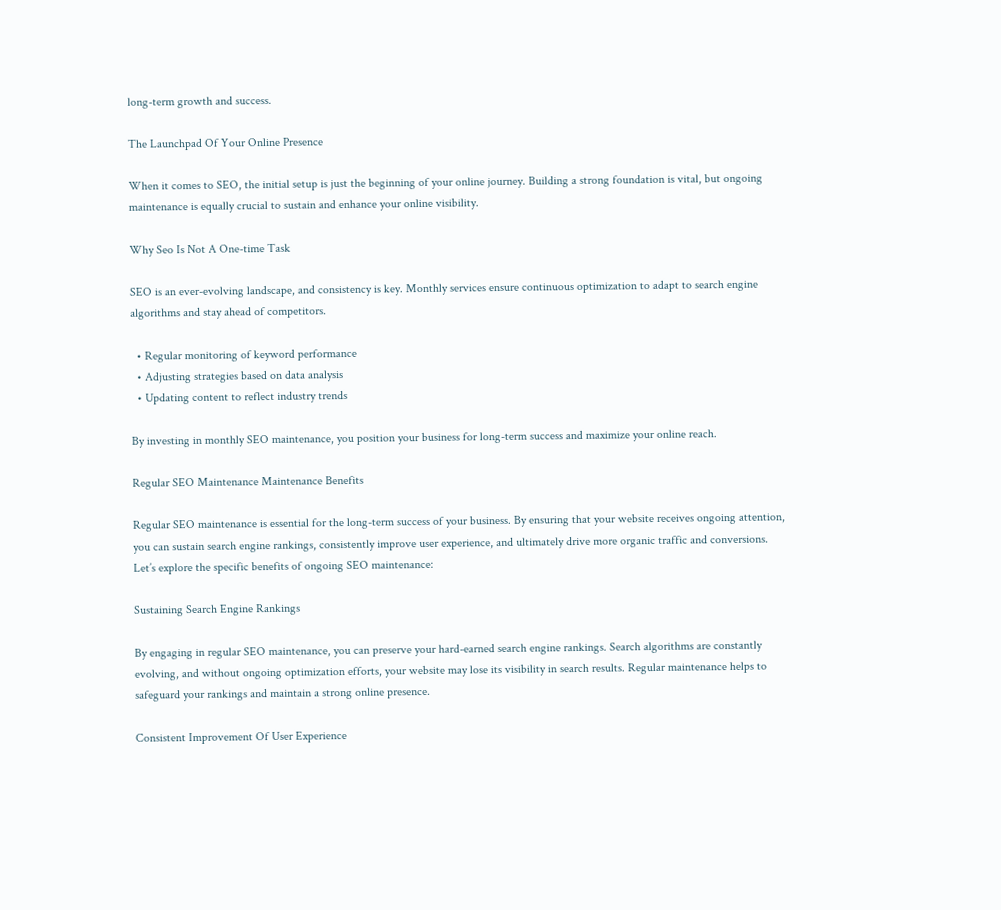long-term growth and success.

The Launchpad Of Your Online Presence

When it comes to SEO, the initial setup is just the beginning of your online journey. Building a strong foundation is vital, but ongoing maintenance is equally crucial to sustain and enhance your online visibility.

Why Seo Is Not A One-time Task

SEO is an ever-evolving landscape, and consistency is key. Monthly services ensure continuous optimization to adapt to search engine algorithms and stay ahead of competitors.

  • Regular monitoring of keyword performance
  • Adjusting strategies based on data analysis
  • Updating content to reflect industry trends

By investing in monthly SEO maintenance, you position your business for long-term success and maximize your online reach.

Regular SEO Maintenance Maintenance Benefits

Regular SEO maintenance is essential for the long-term success of your business. By ensuring that your website receives ongoing attention, you can sustain search engine rankings, consistently improve user experience, and ultimately drive more organic traffic and conversions. Let’s explore the specific benefits of ongoing SEO maintenance:

Sustaining Search Engine Rankings

By engaging in regular SEO maintenance, you can preserve your hard-earned search engine rankings. Search algorithms are constantly evolving, and without ongoing optimization efforts, your website may lose its visibility in search results. Regular maintenance helps to safeguard your rankings and maintain a strong online presence.

Consistent Improvement Of User Experience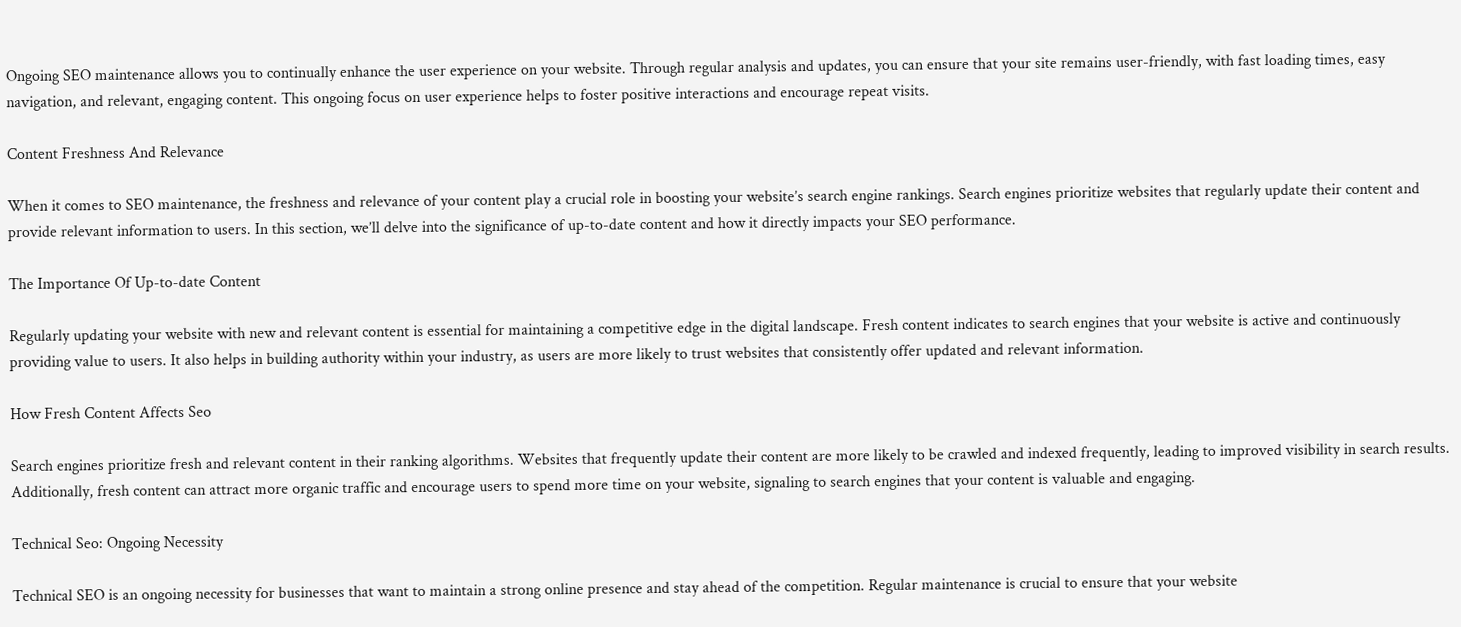Ongoing SEO maintenance allows you to continually enhance the user experience on your website. Through regular analysis and updates, you can ensure that your site remains user-friendly, with fast loading times, easy navigation, and relevant, engaging content. This ongoing focus on user experience helps to foster positive interactions and encourage repeat visits.

Content Freshness And Relevance

When it comes to SEO maintenance, the freshness and relevance of your content play a crucial role in boosting your website’s search engine rankings. Search engines prioritize websites that regularly update their content and provide relevant information to users. In this section, we’ll delve into the significance of up-to-date content and how it directly impacts your SEO performance.

The Importance Of Up-to-date Content

Regularly updating your website with new and relevant content is essential for maintaining a competitive edge in the digital landscape. Fresh content indicates to search engines that your website is active and continuously providing value to users. It also helps in building authority within your industry, as users are more likely to trust websites that consistently offer updated and relevant information.

How Fresh Content Affects Seo

Search engines prioritize fresh and relevant content in their ranking algorithms. Websites that frequently update their content are more likely to be crawled and indexed frequently, leading to improved visibility in search results. Additionally, fresh content can attract more organic traffic and encourage users to spend more time on your website, signaling to search engines that your content is valuable and engaging.

Technical Seo: Ongoing Necessity

Technical SEO is an ongoing necessity for businesses that want to maintain a strong online presence and stay ahead of the competition. Regular maintenance is crucial to ensure that your website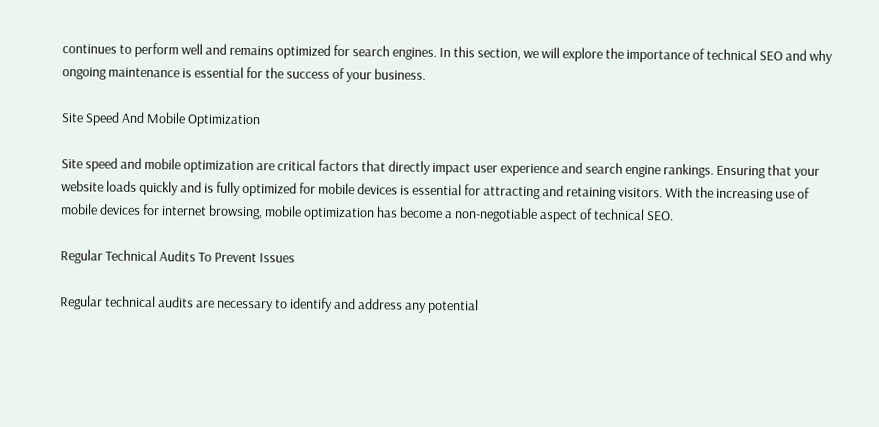continues to perform well and remains optimized for search engines. In this section, we will explore the importance of technical SEO and why ongoing maintenance is essential for the success of your business.

Site Speed And Mobile Optimization

Site speed and mobile optimization are critical factors that directly impact user experience and search engine rankings. Ensuring that your website loads quickly and is fully optimized for mobile devices is essential for attracting and retaining visitors. With the increasing use of mobile devices for internet browsing, mobile optimization has become a non-negotiable aspect of technical SEO.

Regular Technical Audits To Prevent Issues

Regular technical audits are necessary to identify and address any potential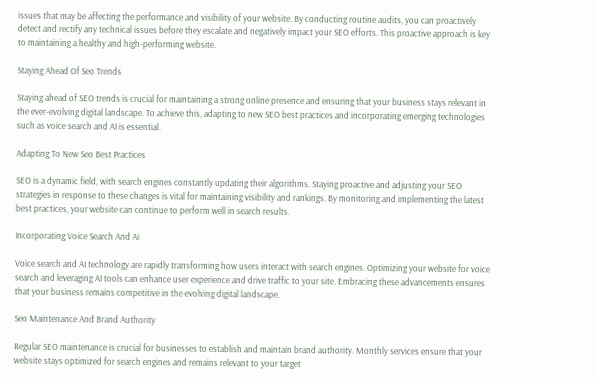issues that may be affecting the performance and visibility of your website. By conducting routine audits, you can proactively detect and rectify any technical issues before they escalate and negatively impact your SEO efforts. This proactive approach is key to maintaining a healthy and high-performing website.

Staying Ahead Of Seo Trends

Staying ahead of SEO trends is crucial for maintaining a strong online presence and ensuring that your business stays relevant in the ever-evolving digital landscape. To achieve this, adapting to new SEO best practices and incorporating emerging technologies such as voice search and AI is essential.

Adapting To New Seo Best Practices

SEO is a dynamic field, with search engines constantly updating their algorithms. Staying proactive and adjusting your SEO strategies in response to these changes is vital for maintaining visibility and rankings. By monitoring and implementing the latest best practices, your website can continue to perform well in search results.

Incorporating Voice Search And Ai

Voice search and AI technology are rapidly transforming how users interact with search engines. Optimizing your website for voice search and leveraging AI tools can enhance user experience and drive traffic to your site. Embracing these advancements ensures that your business remains competitive in the evolving digital landscape.

Seo Maintenance And Brand Authority

Regular SEO maintenance is crucial for businesses to establish and maintain brand authority. Monthly services ensure that your website stays optimized for search engines and remains relevant to your target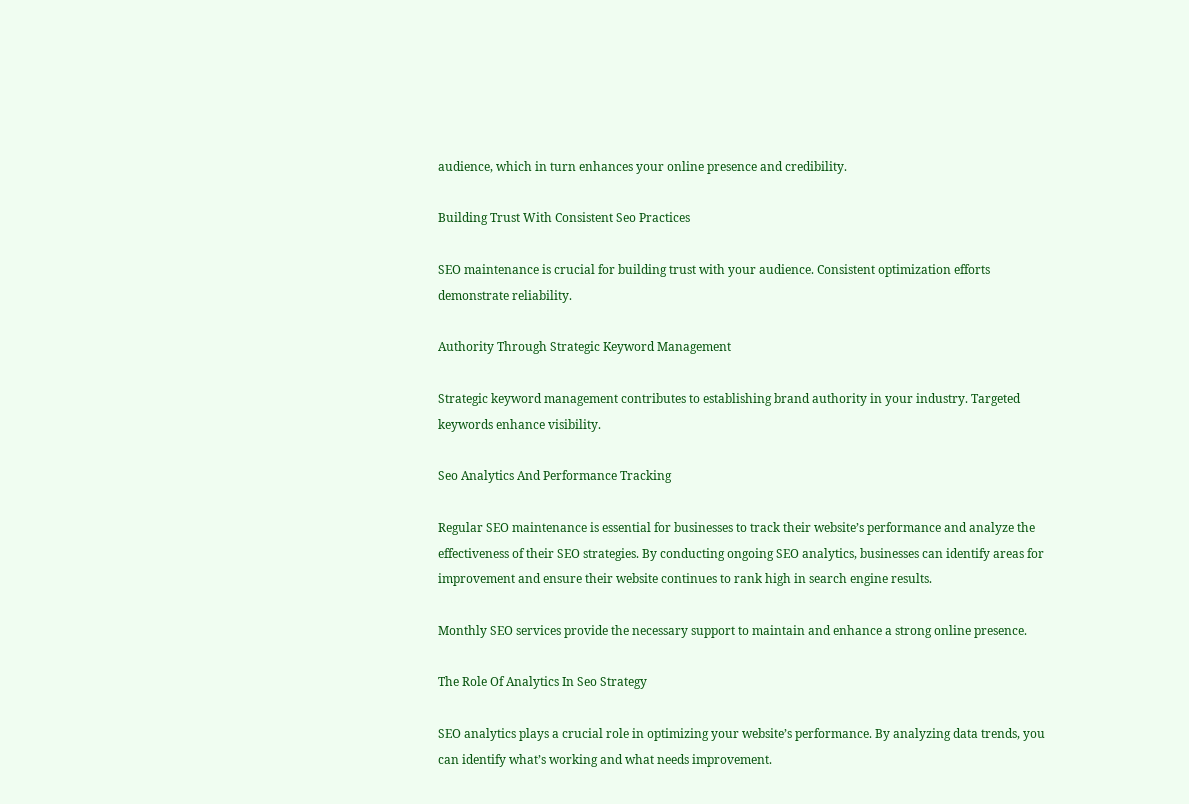audience, which in turn enhances your online presence and credibility.

Building Trust With Consistent Seo Practices

SEO maintenance is crucial for building trust with your audience. Consistent optimization efforts demonstrate reliability.

Authority Through Strategic Keyword Management

Strategic keyword management contributes to establishing brand authority in your industry. Targeted keywords enhance visibility.

Seo Analytics And Performance Tracking

Regular SEO maintenance is essential for businesses to track their website’s performance and analyze the effectiveness of their SEO strategies. By conducting ongoing SEO analytics, businesses can identify areas for improvement and ensure their website continues to rank high in search engine results.

Monthly SEO services provide the necessary support to maintain and enhance a strong online presence.

The Role Of Analytics In Seo Strategy

SEO analytics plays a crucial role in optimizing your website’s performance. By analyzing data trends, you can identify what’s working and what needs improvement.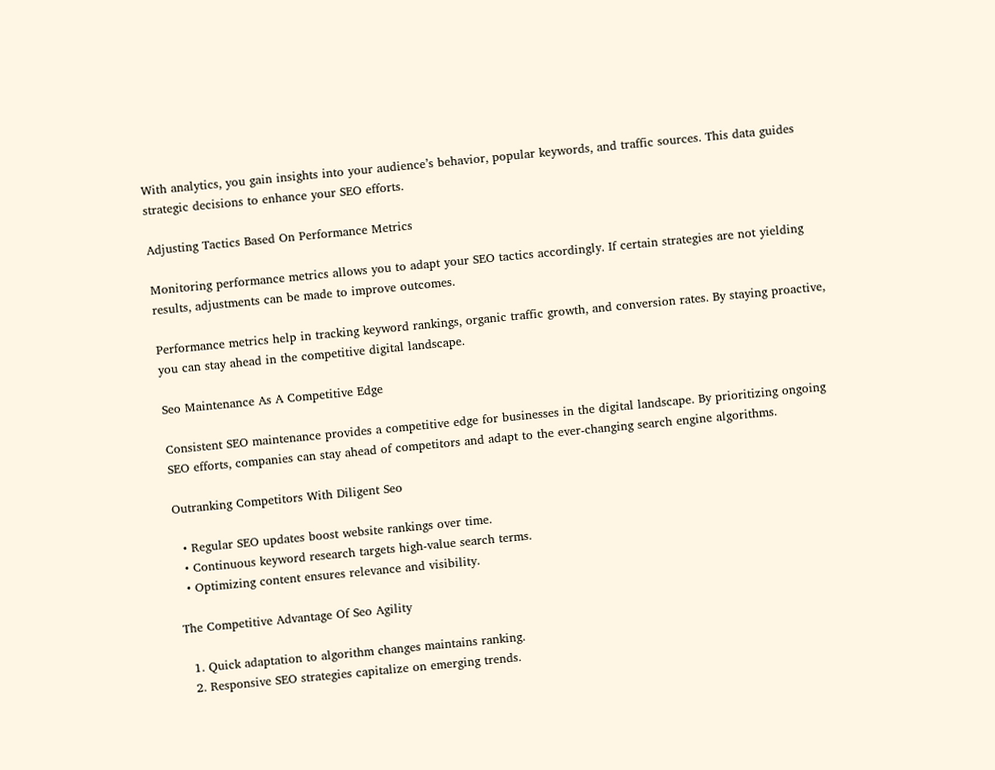With analytics, you gain insights into your audience’s behavior, popular keywords, and traffic sources. This data guides strategic decisions to enhance your SEO efforts.

Adjusting Tactics Based On Performance Metrics

Monitoring performance metrics allows you to adapt your SEO tactics accordingly. If certain strategies are not yielding results, adjustments can be made to improve outcomes.

Performance metrics help in tracking keyword rankings, organic traffic growth, and conversion rates. By staying proactive, you can stay ahead in the competitive digital landscape.

Seo Maintenance As A Competitive Edge

Consistent SEO maintenance provides a competitive edge for businesses in the digital landscape. By prioritizing ongoing SEO efforts, companies can stay ahead of competitors and adapt to the ever-changing search engine algorithms.

Outranking Competitors With Diligent Seo

  • Regular SEO updates boost website rankings over time.
  • Continuous keyword research targets high-value search terms.
  • Optimizing content ensures relevance and visibility.

The Competitive Advantage Of Seo Agility

  1. Quick adaptation to algorithm changes maintains ranking.
  2. Responsive SEO strategies capitalize on emerging trends.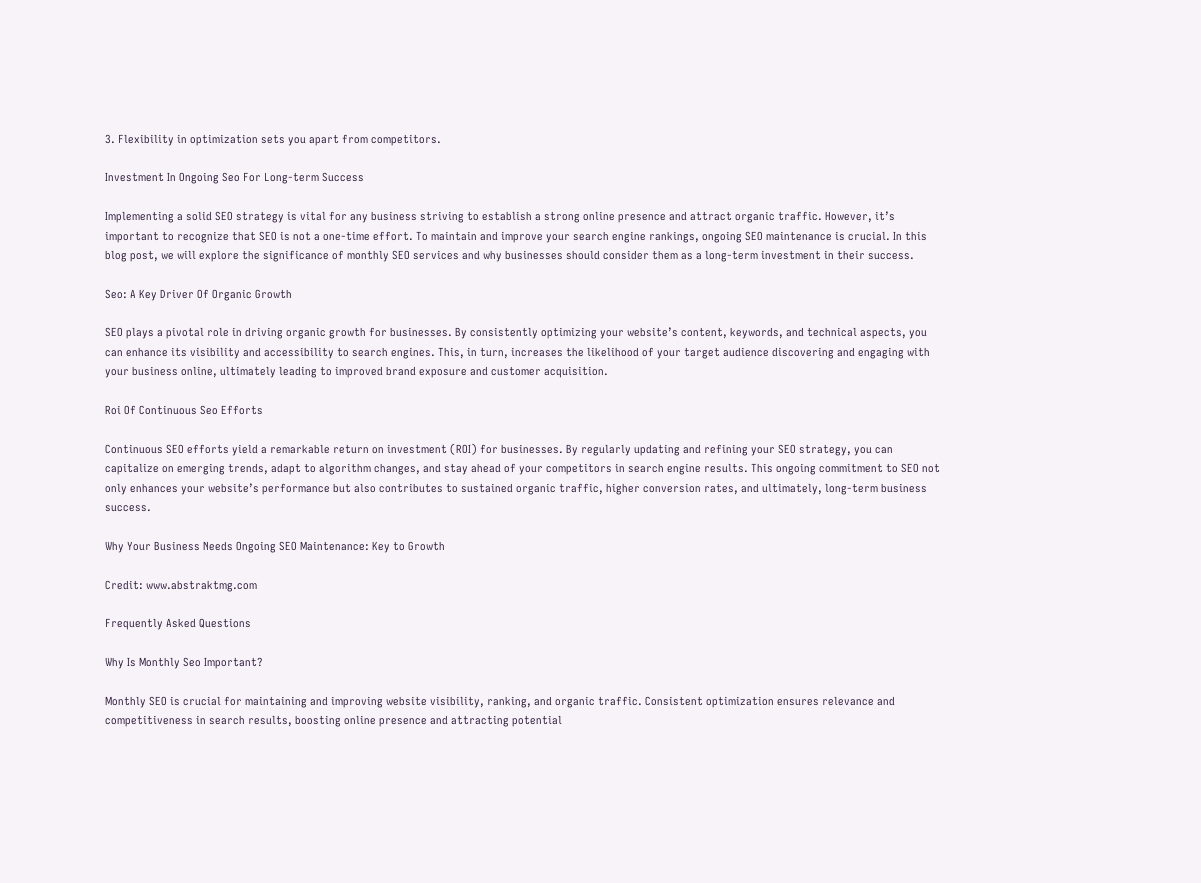3. Flexibility in optimization sets you apart from competitors.

Investment In Ongoing Seo For Long-term Success

Implementing a solid SEO strategy is vital for any business striving to establish a strong online presence and attract organic traffic. However, it’s important to recognize that SEO is not a one-time effort. To maintain and improve your search engine rankings, ongoing SEO maintenance is crucial. In this blog post, we will explore the significance of monthly SEO services and why businesses should consider them as a long-term investment in their success.

Seo: A Key Driver Of Organic Growth

SEO plays a pivotal role in driving organic growth for businesses. By consistently optimizing your website’s content, keywords, and technical aspects, you can enhance its visibility and accessibility to search engines. This, in turn, increases the likelihood of your target audience discovering and engaging with your business online, ultimately leading to improved brand exposure and customer acquisition.

Roi Of Continuous Seo Efforts

Continuous SEO efforts yield a remarkable return on investment (ROI) for businesses. By regularly updating and refining your SEO strategy, you can capitalize on emerging trends, adapt to algorithm changes, and stay ahead of your competitors in search engine results. This ongoing commitment to SEO not only enhances your website’s performance but also contributes to sustained organic traffic, higher conversion rates, and ultimately, long-term business success.

Why Your Business Needs Ongoing SEO Maintenance: Key to Growth

Credit: www.abstraktmg.com

Frequently Asked Questions

Why Is Monthly Seo Important?

Monthly SEO is crucial for maintaining and improving website visibility, ranking, and organic traffic. Consistent optimization ensures relevance and competitiveness in search results, boosting online presence and attracting potential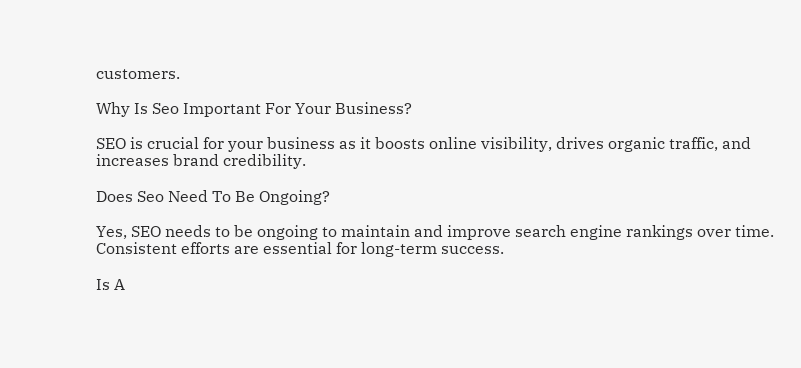customers.

Why Is Seo Important For Your Business?

SEO is crucial for your business as it boosts online visibility, drives organic traffic, and increases brand credibility.

Does Seo Need To Be Ongoing?

Yes, SEO needs to be ongoing to maintain and improve search engine rankings over time. Consistent efforts are essential for long-term success.

Is A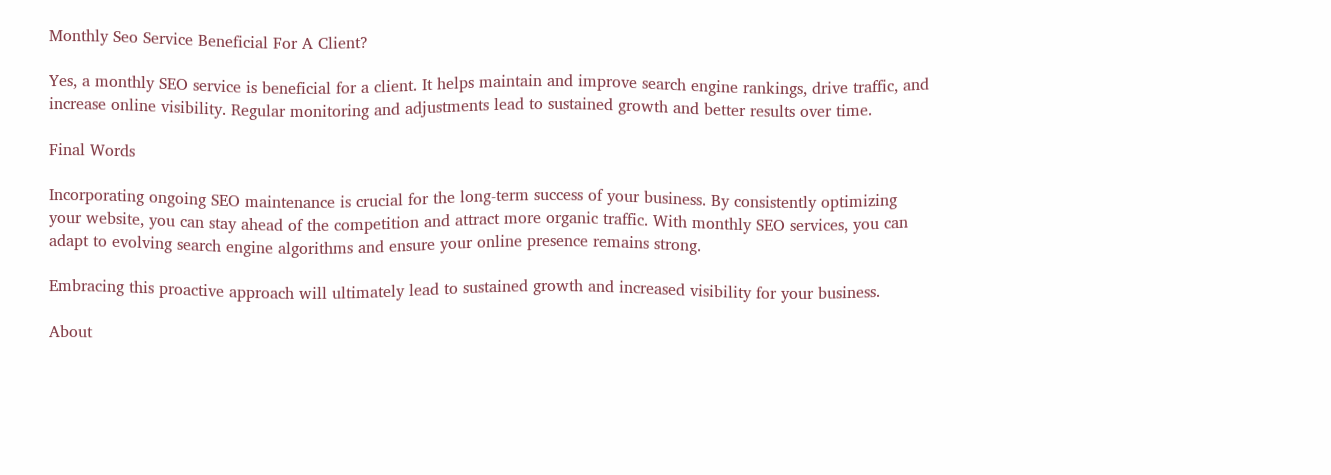Monthly Seo Service Beneficial For A Client?

Yes, a monthly SEO service is beneficial for a client. It helps maintain and improve search engine rankings, drive traffic, and increase online visibility. Regular monitoring and adjustments lead to sustained growth and better results over time.

Final Words

Incorporating ongoing SEO maintenance is crucial for the long-term success of your business. By consistently optimizing your website, you can stay ahead of the competition and attract more organic traffic. With monthly SEO services, you can adapt to evolving search engine algorithms and ensure your online presence remains strong.

Embracing this proactive approach will ultimately lead to sustained growth and increased visibility for your business.

About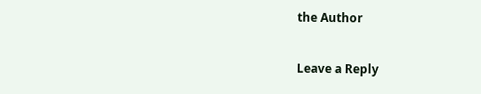the Author

Leave a Reply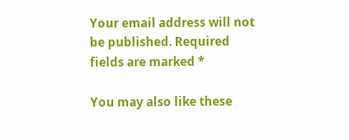Your email address will not be published. Required fields are marked *

You may also like these